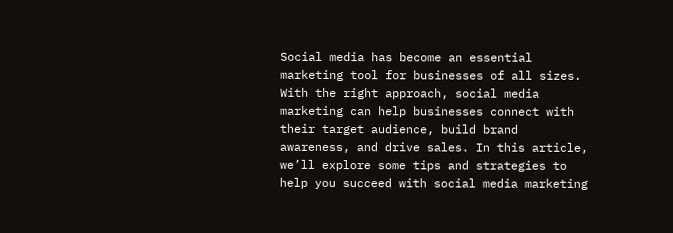Social media has become an essential marketing tool for businesses of all sizes. With the right approach, social media marketing can help businesses connect with their target audience, build brand awareness, and drive sales. In this article, we’ll explore some tips and strategies to help you succeed with social media marketing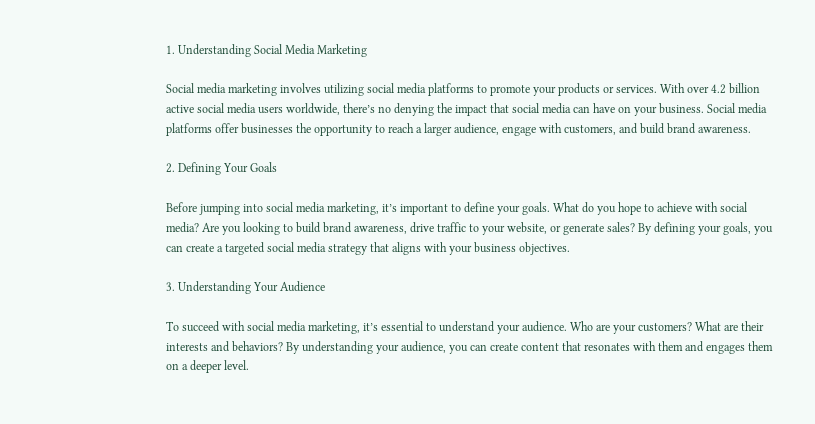1. Understanding Social Media Marketing

Social media marketing involves utilizing social media platforms to promote your products or services. With over 4.2 billion active social media users worldwide, there’s no denying the impact that social media can have on your business. Social media platforms offer businesses the opportunity to reach a larger audience, engage with customers, and build brand awareness.

2. Defining Your Goals

Before jumping into social media marketing, it’s important to define your goals. What do you hope to achieve with social media? Are you looking to build brand awareness, drive traffic to your website, or generate sales? By defining your goals, you can create a targeted social media strategy that aligns with your business objectives.

3. Understanding Your Audience

To succeed with social media marketing, it’s essential to understand your audience. Who are your customers? What are their interests and behaviors? By understanding your audience, you can create content that resonates with them and engages them on a deeper level.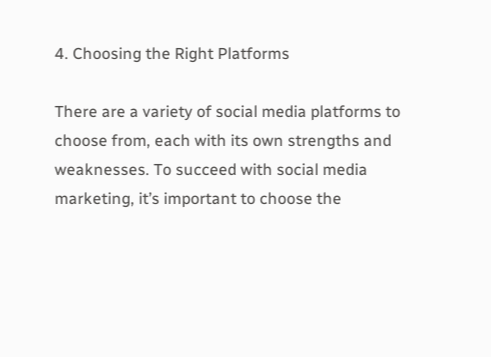4. Choosing the Right Platforms

There are a variety of social media platforms to choose from, each with its own strengths and weaknesses. To succeed with social media marketing, it’s important to choose the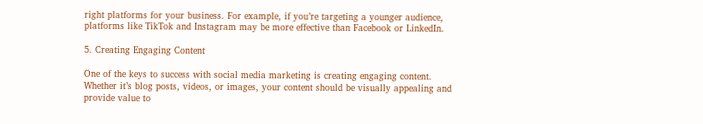right platforms for your business. For example, if you’re targeting a younger audience, platforms like TikTok and Instagram may be more effective than Facebook or LinkedIn.

5. Creating Engaging Content

One of the keys to success with social media marketing is creating engaging content. Whether it’s blog posts, videos, or images, your content should be visually appealing and provide value to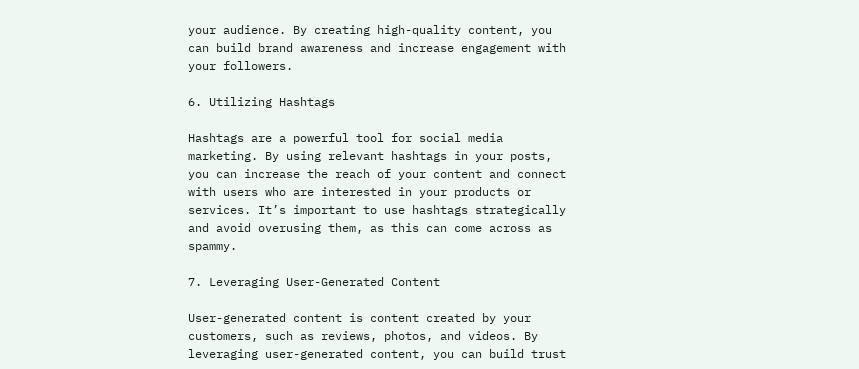your audience. By creating high-quality content, you can build brand awareness and increase engagement with your followers.

6. Utilizing Hashtags

Hashtags are a powerful tool for social media marketing. By using relevant hashtags in your posts, you can increase the reach of your content and connect with users who are interested in your products or services. It’s important to use hashtags strategically and avoid overusing them, as this can come across as spammy.

7. Leveraging User-Generated Content

User-generated content is content created by your customers, such as reviews, photos, and videos. By leveraging user-generated content, you can build trust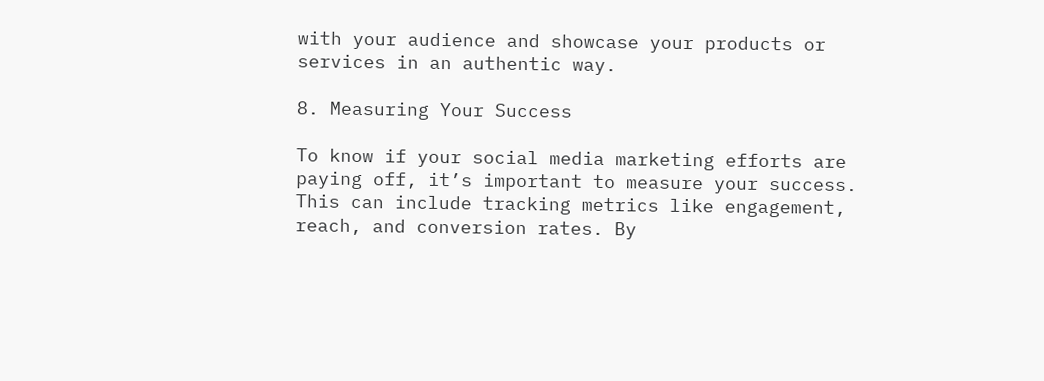with your audience and showcase your products or services in an authentic way.

8. Measuring Your Success

To know if your social media marketing efforts are paying off, it’s important to measure your success. This can include tracking metrics like engagement, reach, and conversion rates. By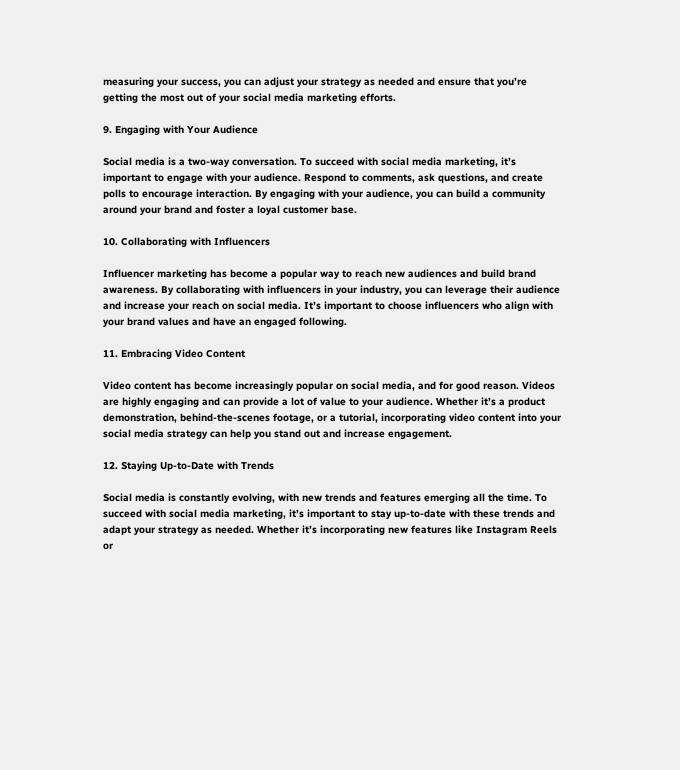measuring your success, you can adjust your strategy as needed and ensure that you’re getting the most out of your social media marketing efforts.

9. Engaging with Your Audience

Social media is a two-way conversation. To succeed with social media marketing, it’s important to engage with your audience. Respond to comments, ask questions, and create polls to encourage interaction. By engaging with your audience, you can build a community around your brand and foster a loyal customer base.

10. Collaborating with Influencers

Influencer marketing has become a popular way to reach new audiences and build brand awareness. By collaborating with influencers in your industry, you can leverage their audience and increase your reach on social media. It’s important to choose influencers who align with your brand values and have an engaged following.

11. Embracing Video Content

Video content has become increasingly popular on social media, and for good reason. Videos are highly engaging and can provide a lot of value to your audience. Whether it’s a product demonstration, behind-the-scenes footage, or a tutorial, incorporating video content into your social media strategy can help you stand out and increase engagement.

12. Staying Up-to-Date with Trends

Social media is constantly evolving, with new trends and features emerging all the time. To succeed with social media marketing, it’s important to stay up-to-date with these trends and adapt your strategy as needed. Whether it’s incorporating new features like Instagram Reels or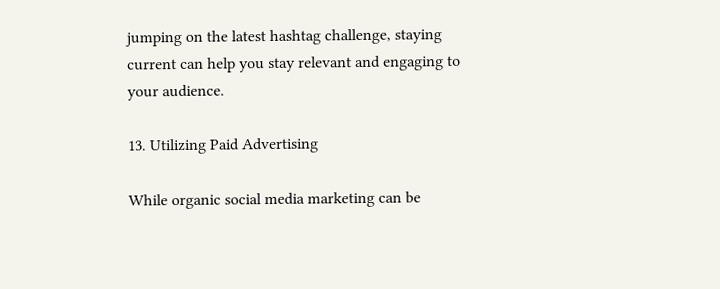jumping on the latest hashtag challenge, staying current can help you stay relevant and engaging to your audience.

13. Utilizing Paid Advertising

While organic social media marketing can be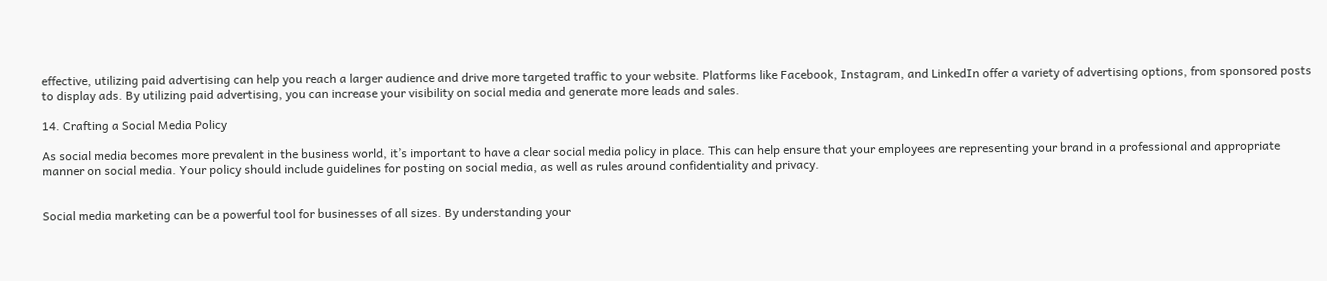effective, utilizing paid advertising can help you reach a larger audience and drive more targeted traffic to your website. Platforms like Facebook, Instagram, and LinkedIn offer a variety of advertising options, from sponsored posts to display ads. By utilizing paid advertising, you can increase your visibility on social media and generate more leads and sales.

14. Crafting a Social Media Policy

As social media becomes more prevalent in the business world, it’s important to have a clear social media policy in place. This can help ensure that your employees are representing your brand in a professional and appropriate manner on social media. Your policy should include guidelines for posting on social media, as well as rules around confidentiality and privacy.


Social media marketing can be a powerful tool for businesses of all sizes. By understanding your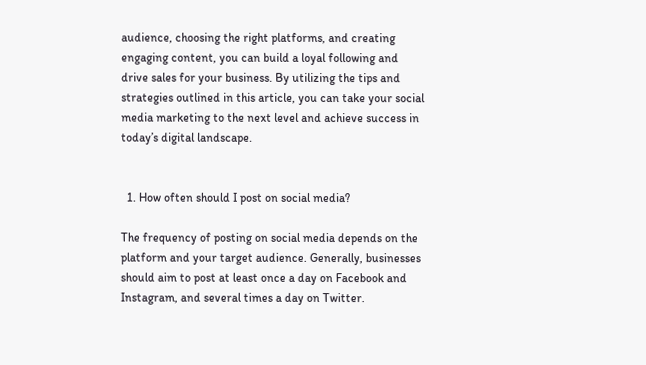audience, choosing the right platforms, and creating engaging content, you can build a loyal following and drive sales for your business. By utilizing the tips and strategies outlined in this article, you can take your social media marketing to the next level and achieve success in today’s digital landscape.


  1. How often should I post on social media?

The frequency of posting on social media depends on the platform and your target audience. Generally, businesses should aim to post at least once a day on Facebook and Instagram, and several times a day on Twitter.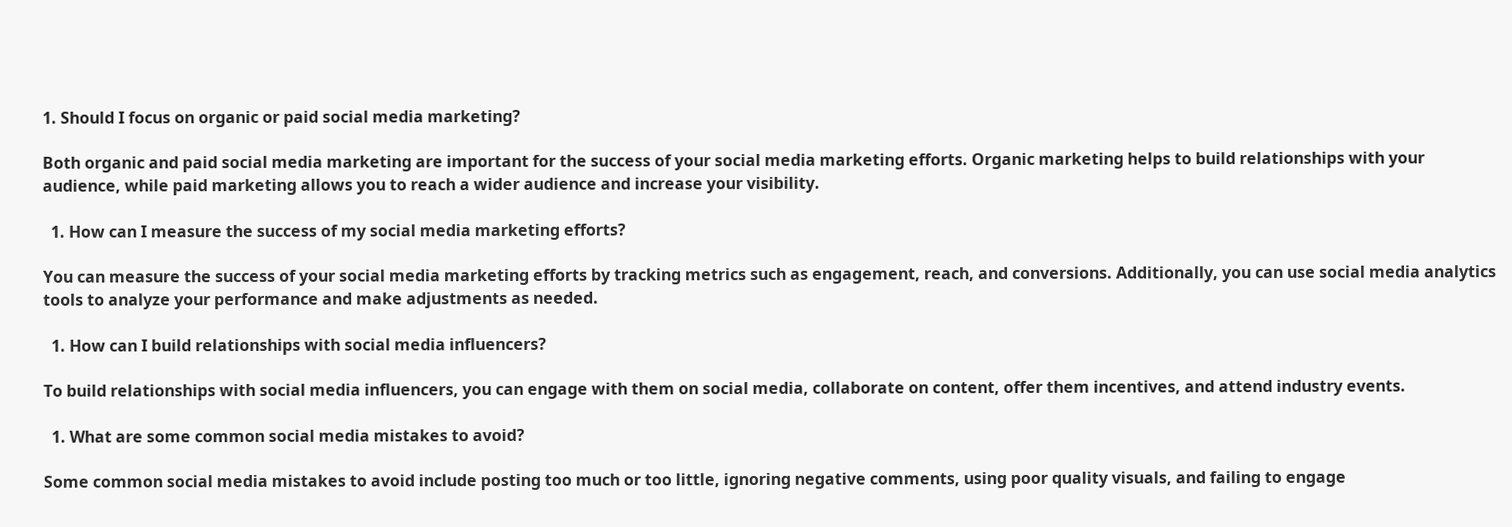1. Should I focus on organic or paid social media marketing?

Both organic and paid social media marketing are important for the success of your social media marketing efforts. Organic marketing helps to build relationships with your audience, while paid marketing allows you to reach a wider audience and increase your visibility.

  1. How can I measure the success of my social media marketing efforts?

You can measure the success of your social media marketing efforts by tracking metrics such as engagement, reach, and conversions. Additionally, you can use social media analytics tools to analyze your performance and make adjustments as needed.

  1. How can I build relationships with social media influencers?

To build relationships with social media influencers, you can engage with them on social media, collaborate on content, offer them incentives, and attend industry events.

  1. What are some common social media mistakes to avoid?

Some common social media mistakes to avoid include posting too much or too little, ignoring negative comments, using poor quality visuals, and failing to engage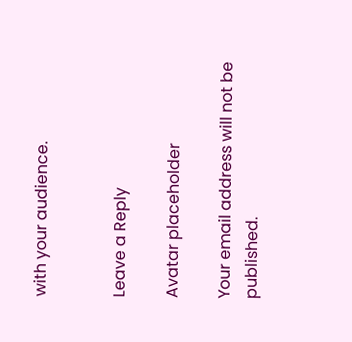with your audience.


Leave a Reply

Avatar placeholder

Your email address will not be published.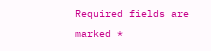Required fields are marked *